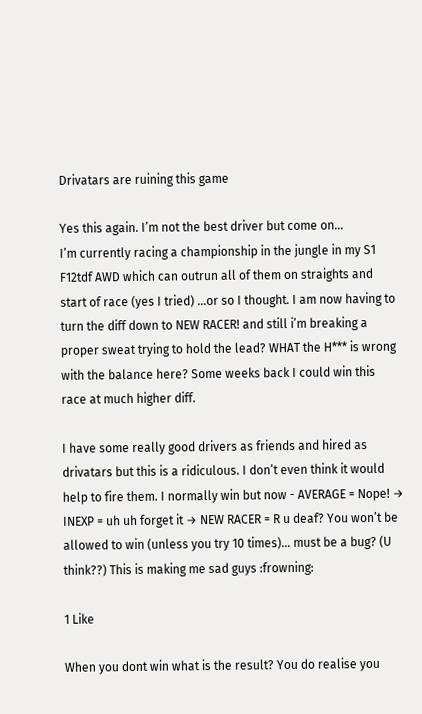Drivatars are ruining this game

Yes this again. I’m not the best driver but come on…
I’m currently racing a championship in the jungle in my S1 F12tdf AWD which can outrun all of them on straights and start of race (yes I tried) …or so I thought. I am now having to turn the diff down to NEW RACER! and still i’m breaking a proper sweat trying to hold the lead? WHAT the H*** is wrong with the balance here? Some weeks back I could win this race at much higher diff.

I have some really good drivers as friends and hired as drivatars but this is a ridiculous. I don’t even think it would help to fire them. I normally win but now - AVERAGE = Nope! → INEXP = uh uh forget it → NEW RACER = R u deaf? You won’t be allowed to win (unless you try 10 times)… must be a bug? (U think??) This is making me sad guys :frowning:

1 Like

When you dont win what is the result? You do realise you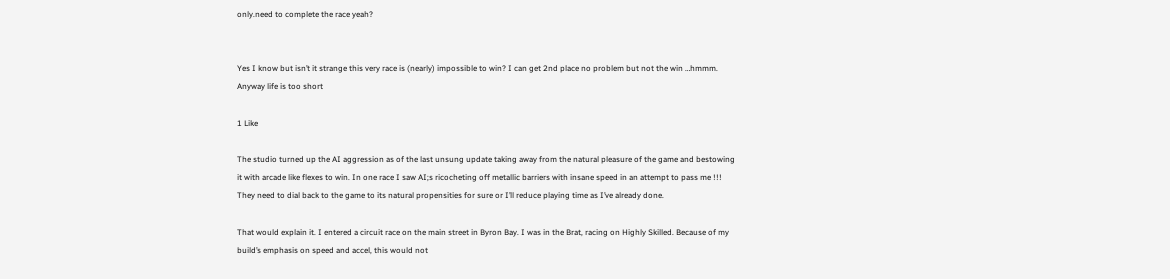only.need to complete the race yeah?


Yes I know but isn’t it strange this very race is (nearly) impossible to win? I can get 2nd place no problem but not the win …hmmm. Anyway life is too short

1 Like

The studio turned up the AI aggression as of the last unsung update taking away from the natural pleasure of the game and bestowing it with arcade like flexes to win. In one race I saw AI;s ricocheting off metallic barriers with insane speed in an attempt to pass me !!! They need to dial back to the game to its natural propensities for sure or I’ll reduce playing time as I’ve already done.

That would explain it. I entered a circuit race on the main street in Byron Bay. I was in the Brat, racing on Highly Skilled. Because of my build’s emphasis on speed and accel, this would not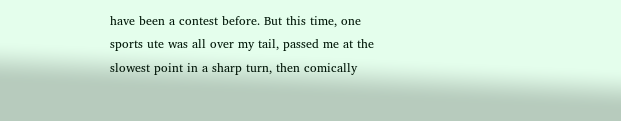have been a contest before. But this time, one sports ute was all over my tail, passed me at the slowest point in a sharp turn, then comically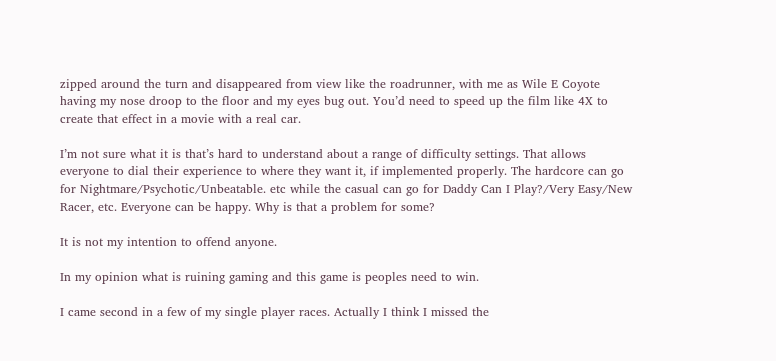zipped around the turn and disappeared from view like the roadrunner, with me as Wile E Coyote having my nose droop to the floor and my eyes bug out. You’d need to speed up the film like 4X to create that effect in a movie with a real car.

I’m not sure what it is that’s hard to understand about a range of difficulty settings. That allows everyone to dial their experience to where they want it, if implemented properly. The hardcore can go for Nightmare/Psychotic/Unbeatable. etc while the casual can go for Daddy Can I Play?/Very Easy/New Racer, etc. Everyone can be happy. Why is that a problem for some?

It is not my intention to offend anyone.

In my opinion what is ruining gaming and this game is peoples need to win.

I came second in a few of my single player races. Actually I think I missed the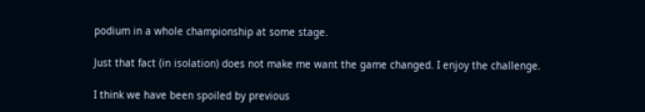podium in a whole championship at some stage.

Just that fact (in isolation) does not make me want the game changed. I enjoy the challenge.

I think we have been spoiled by previous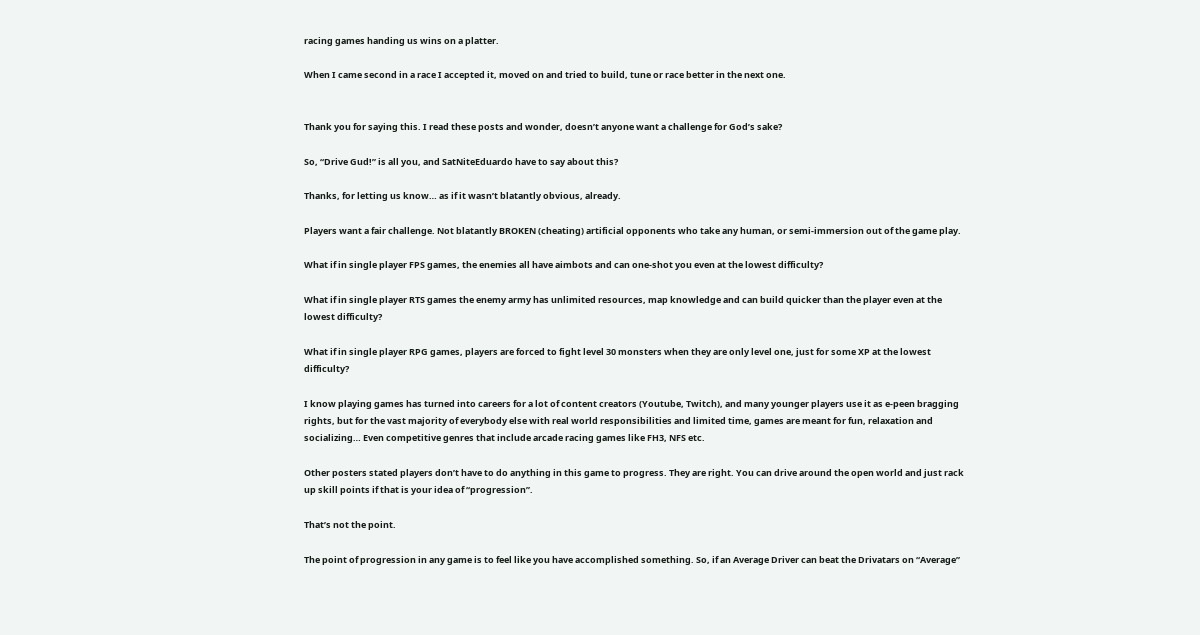racing games handing us wins on a platter.

When I came second in a race I accepted it, moved on and tried to build, tune or race better in the next one.


Thank you for saying this. I read these posts and wonder, doesn’t anyone want a challenge for God’s sake?

So, “Drive Gud!” is all you, and SatNiteEduardo have to say about this?

Thanks, for letting us know… as if it wasn’t blatantly obvious, already.

Players want a fair challenge. Not blatantly BROKEN (cheating) artificial opponents who take any human, or semi-immersion out of the game play.

What if in single player FPS games, the enemies all have aimbots and can one-shot you even at the lowest difficulty?

What if in single player RTS games the enemy army has unlimited resources, map knowledge and can build quicker than the player even at the lowest difficulty?

What if in single player RPG games, players are forced to fight level 30 monsters when they are only level one, just for some XP at the lowest difficulty?

I know playing games has turned into careers for a lot of content creators (Youtube, Twitch), and many younger players use it as e-peen bragging rights, but for the vast majority of everybody else with real world responsibilities and limited time, games are meant for fun, relaxation and socializing… Even competitive genres that include arcade racing games like FH3, NFS etc.

Other posters stated players don’t have to do anything in this game to progress. They are right. You can drive around the open world and just rack up skill points if that is your idea of “progression”.

That’s not the point.

The point of progression in any game is to feel like you have accomplished something. So, if an Average Driver can beat the Drivatars on “Average”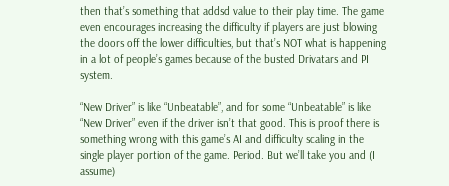then that’s something that addsd value to their play time. The game even encourages increasing the difficulty if players are just blowing the doors off the lower difficulties, but that’s NOT what is happening in a lot of people’s games because of the busted Drivatars and PI system.

“New Driver” is like “Unbeatable”, and for some “Unbeatable” is like “New Driver” even if the driver isn’t that good. This is proof there is something wrong with this game’s AI and difficulty scaling in the single player portion of the game. Period. But we’ll take you and (I assume)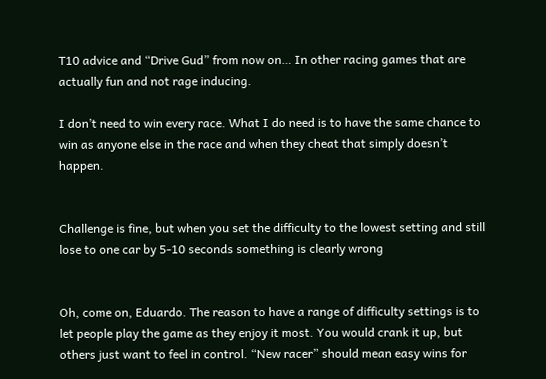T10 advice and “Drive Gud” from now on… In other racing games that are actually fun and not rage inducing.

I don’t need to win every race. What I do need is to have the same chance to win as anyone else in the race and when they cheat that simply doesn’t happen.


Challenge is fine, but when you set the difficulty to the lowest setting and still lose to one car by 5-10 seconds something is clearly wrong


Oh, come on, Eduardo. The reason to have a range of difficulty settings is to let people play the game as they enjoy it most. You would crank it up, but others just want to feel in control. “New racer” should mean easy wins for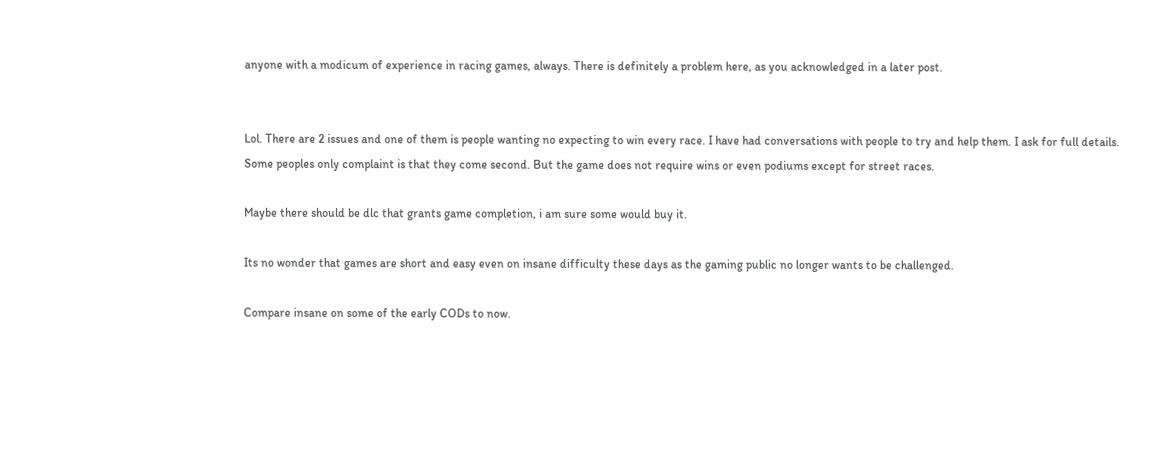anyone with a modicum of experience in racing games, always. There is definitely a problem here, as you acknowledged in a later post.


Lol. There are 2 issues and one of them is people wanting no expecting to win every race. I have had conversations with people to try and help them. I ask for full details. Some peoples only complaint is that they come second. But the game does not require wins or even podiums except for street races.

Maybe there should be dlc that grants game completion, i am sure some would buy it.

Its no wonder that games are short and easy even on insane difficulty these days as the gaming public no longer wants to be challenged.

Compare insane on some of the early CODs to now.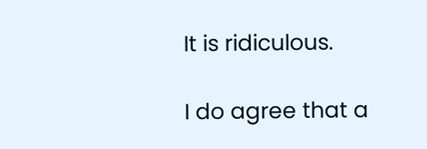It is ridiculous.

I do agree that a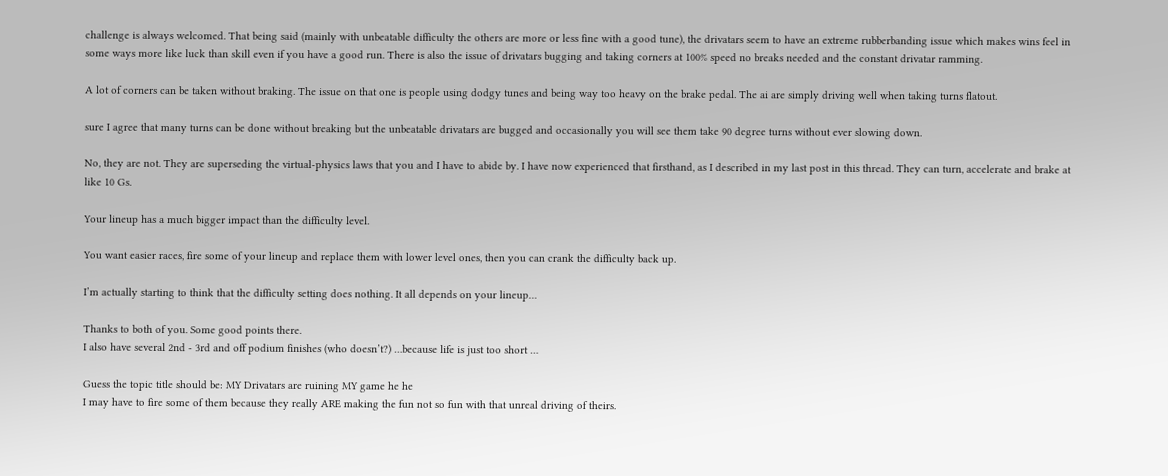challenge is always welcomed. That being said (mainly with unbeatable difficulty the others are more or less fine with a good tune), the drivatars seem to have an extreme rubberbanding issue which makes wins feel in some ways more like luck than skill even if you have a good run. There is also the issue of drivatars bugging and taking corners at 100% speed no breaks needed and the constant drivatar ramming.

A lot of corners can be taken without braking. The issue on that one is people using dodgy tunes and being way too heavy on the brake pedal. The ai are simply driving well when taking turns flatout.

sure I agree that many turns can be done without breaking but the unbeatable drivatars are bugged and occasionally you will see them take 90 degree turns without ever slowing down.

No, they are not. They are superseding the virtual-physics laws that you and I have to abide by. I have now experienced that firsthand, as I described in my last post in this thread. They can turn, accelerate and brake at like 10 Gs.

Your lineup has a much bigger impact than the difficulty level.

You want easier races, fire some of your lineup and replace them with lower level ones, then you can crank the difficulty back up.

I’m actually starting to think that the difficulty setting does nothing. It all depends on your lineup…

Thanks to both of you. Some good points there.
I also have several 2nd - 3rd and off podium finishes (who doesn’t?) …because life is just too short …

Guess the topic title should be: MY Drivatars are ruining MY game he he
I may have to fire some of them because they really ARE making the fun not so fun with that unreal driving of theirs.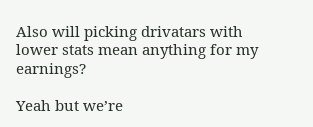Also will picking drivatars with lower stats mean anything for my earnings?

Yeah but we’re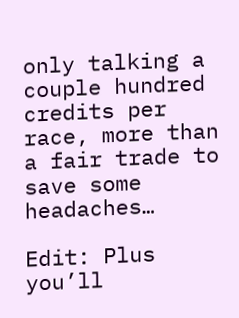only talking a couple hundred credits per race, more than a fair trade to save some headaches…

Edit: Plus you’ll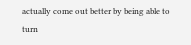actually come out better by being able to turn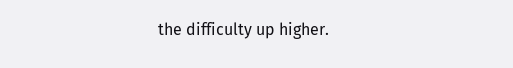the difficulty up higher.